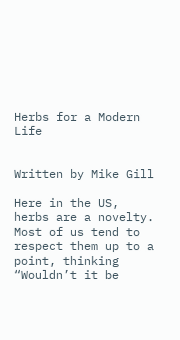Herbs for a Modern Life


Written by Mike Gill

Here in the US, herbs are a novelty.  Most of us tend to respect them up to a point, thinking “Wouldn’t it be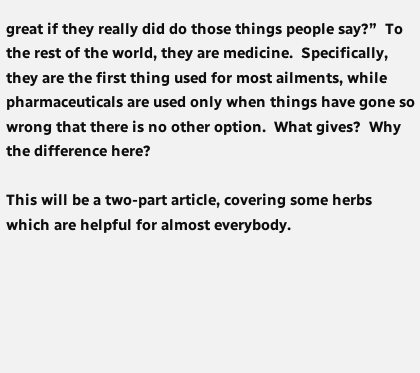great if they really did do those things people say?”  To the rest of the world, they are medicine.  Specifically, they are the first thing used for most ailments, while pharmaceuticals are used only when things have gone so wrong that there is no other option.  What gives?  Why the difference here?

This will be a two-part article, covering some herbs which are helpful for almost everybody.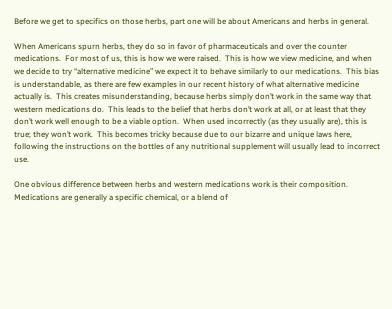Before we get to specifics on those herbs, part one will be about Americans and herbs in general.

When Americans spurn herbs, they do so in favor of pharmaceuticals and over the counter medications.  For most of us, this is how we were raised.  This is how we view medicine, and when we decide to try “alternative medicine” we expect it to behave similarly to our medications.  This bias is understandable, as there are few examples in our recent history of what alternative medicine actually is.  This creates misunderstanding, because herbs simply don’t work in the same way that western medications do.  This leads to the belief that herbs don’t work at all, or at least that they don’t work well enough to be a viable option.  When used incorrectly (as they usually are), this is true; they won’t work.  This becomes tricky because due to our bizarre and unique laws here, following the instructions on the bottles of any nutritional supplement will usually lead to incorrect use.

One obvious difference between herbs and western medications work is their composition.  Medications are generally a specific chemical, or a blend of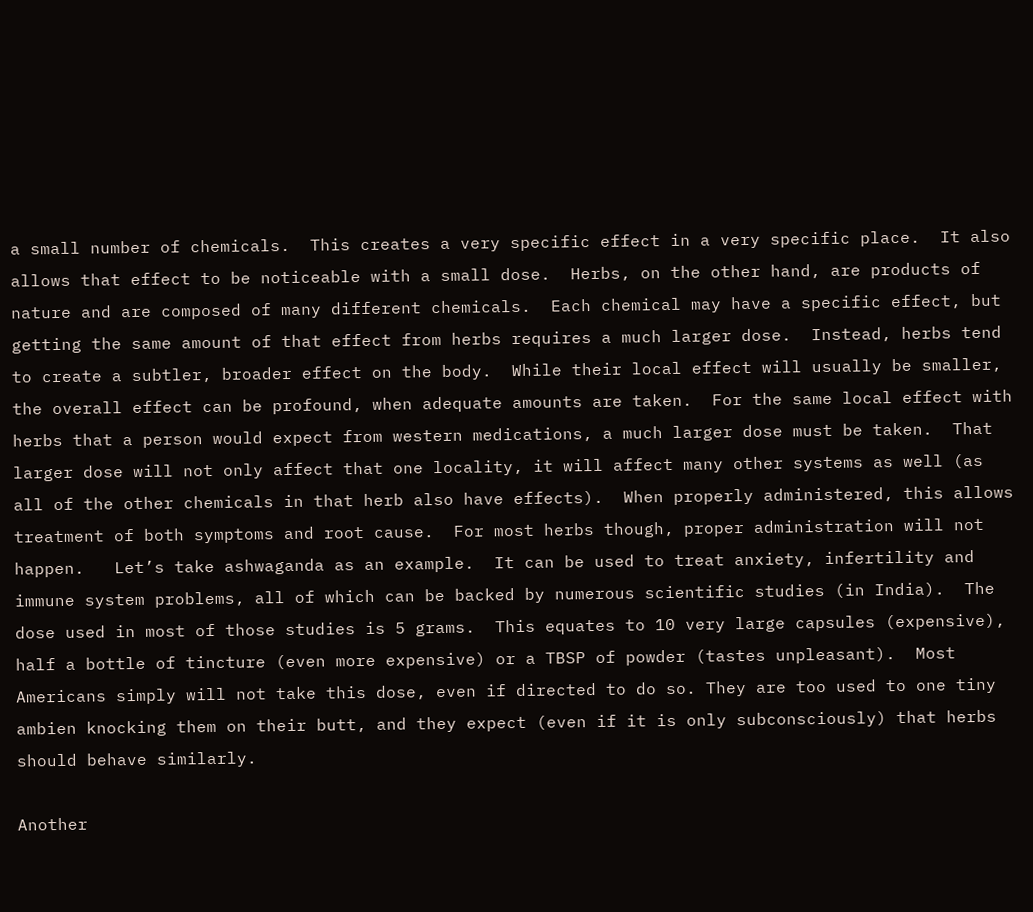a small number of chemicals.  This creates a very specific effect in a very specific place.  It also allows that effect to be noticeable with a small dose.  Herbs, on the other hand, are products of nature and are composed of many different chemicals.  Each chemical may have a specific effect, but getting the same amount of that effect from herbs requires a much larger dose.  Instead, herbs tend to create a subtler, broader effect on the body.  While their local effect will usually be smaller, the overall effect can be profound, when adequate amounts are taken.  For the same local effect with herbs that a person would expect from western medications, a much larger dose must be taken.  That larger dose will not only affect that one locality, it will affect many other systems as well (as all of the other chemicals in that herb also have effects).  When properly administered, this allows treatment of both symptoms and root cause.  For most herbs though, proper administration will not happen.   Let’s take ashwaganda as an example.  It can be used to treat anxiety, infertility and immune system problems, all of which can be backed by numerous scientific studies (in India).  The dose used in most of those studies is 5 grams.  This equates to 10 very large capsules (expensive), half a bottle of tincture (even more expensive) or a TBSP of powder (tastes unpleasant).  Most Americans simply will not take this dose, even if directed to do so. They are too used to one tiny ambien knocking them on their butt, and they expect (even if it is only subconsciously) that herbs should behave similarly.

Another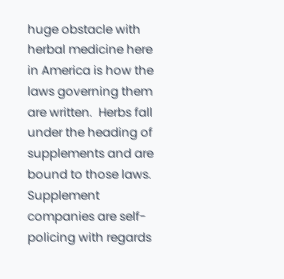huge obstacle with herbal medicine here in America is how the laws governing them are written.  Herbs fall under the heading of supplements and are bound to those laws.  Supplement companies are self-policing with regards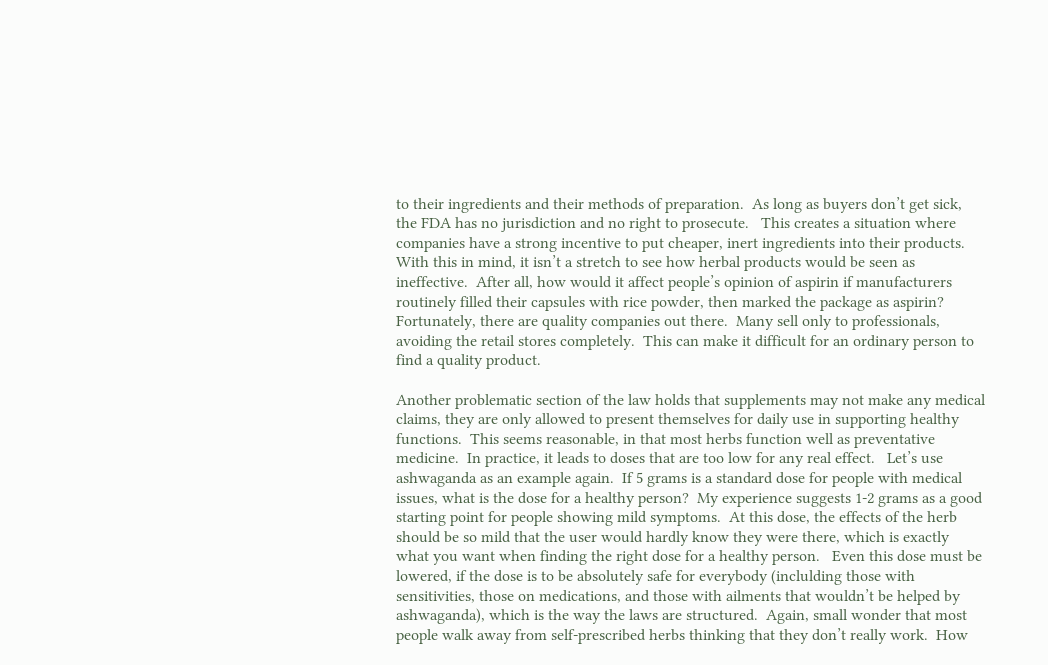to their ingredients and their methods of preparation.  As long as buyers don’t get sick, the FDA has no jurisdiction and no right to prosecute.   This creates a situation where companies have a strong incentive to put cheaper, inert ingredients into their products.   With this in mind, it isn’t a stretch to see how herbal products would be seen as ineffective.  After all, how would it affect people’s opinion of aspirin if manufacturers routinely filled their capsules with rice powder, then marked the package as aspirin?  Fortunately, there are quality companies out there.  Many sell only to professionals, avoiding the retail stores completely.  This can make it difficult for an ordinary person to find a quality product.

Another problematic section of the law holds that supplements may not make any medical claims, they are only allowed to present themselves for daily use in supporting healthy functions.  This seems reasonable, in that most herbs function well as preventative medicine.  In practice, it leads to doses that are too low for any real effect.   Let’s use ashwaganda as an example again.  If 5 grams is a standard dose for people with medical issues, what is the dose for a healthy person?  My experience suggests 1-2 grams as a good starting point for people showing mild symptoms.  At this dose, the effects of the herb should be so mild that the user would hardly know they were there, which is exactly what you want when finding the right dose for a healthy person.   Even this dose must be lowered, if the dose is to be absolutely safe for everybody (inclulding those with sensitivities, those on medications, and those with ailments that wouldn’t be helped by ashwaganda), which is the way the laws are structured.  Again, small wonder that most people walk away from self-prescribed herbs thinking that they don’t really work.  How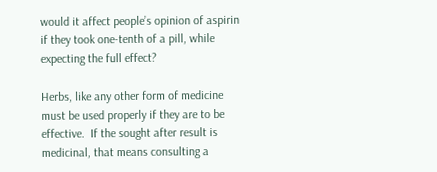would it affect people’s opinion of aspirin if they took one-tenth of a pill, while expecting the full effect?

Herbs, like any other form of medicine must be used properly if they are to be effective.  If the sought after result is medicinal, that means consulting a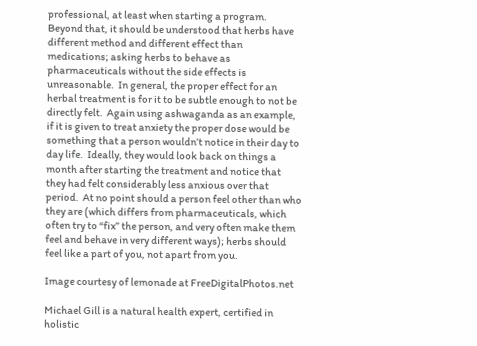professional, at least when starting a program.  Beyond that, it should be understood that herbs have different method and different effect than medications; asking herbs to behave as pharmaceuticals without the side effects is unreasonable.  In general, the proper effect for an herbal treatment is for it to be subtle enough to not be directly felt.  Again using ashwaganda as an example, if it is given to treat anxiety the proper dose would be something that a person wouldn’t notice in their day to day life.  Ideally, they would look back on things a month after starting the treatment and notice that they had felt considerably less anxious over that period.  At no point should a person feel other than who they are (which differs from pharmaceuticals, which often try to “fix” the person, and very often make them feel and behave in very different ways); herbs should feel like a part of you, not apart from you.

Image courtesy of lemonade at FreeDigitalPhotos.net

Michael Gill is a natural health expert, certified in holistic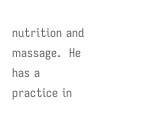nutrition and massage.  He has a practice in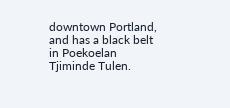downtown Portland, and has a black belt in Poekoelan Tjiminde Tulen.